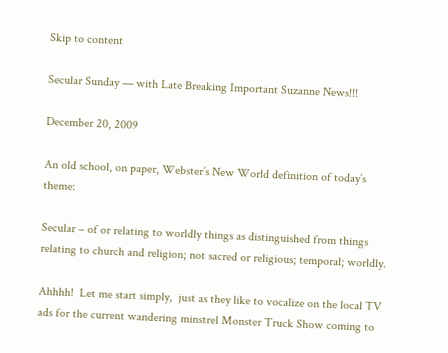Skip to content

Secular Sunday — with Late Breaking Important Suzanne News!!!

December 20, 2009

An old school, on paper, Webster’s New World definition of today’s theme:

Secular – of or relating to worldly things as distinguished from things relating to church and religion; not sacred or religious; temporal; worldly.

Ahhhh!  Let me start simply,  just as they like to vocalize on the local TV ads for the current wandering minstrel Monster Truck Show coming to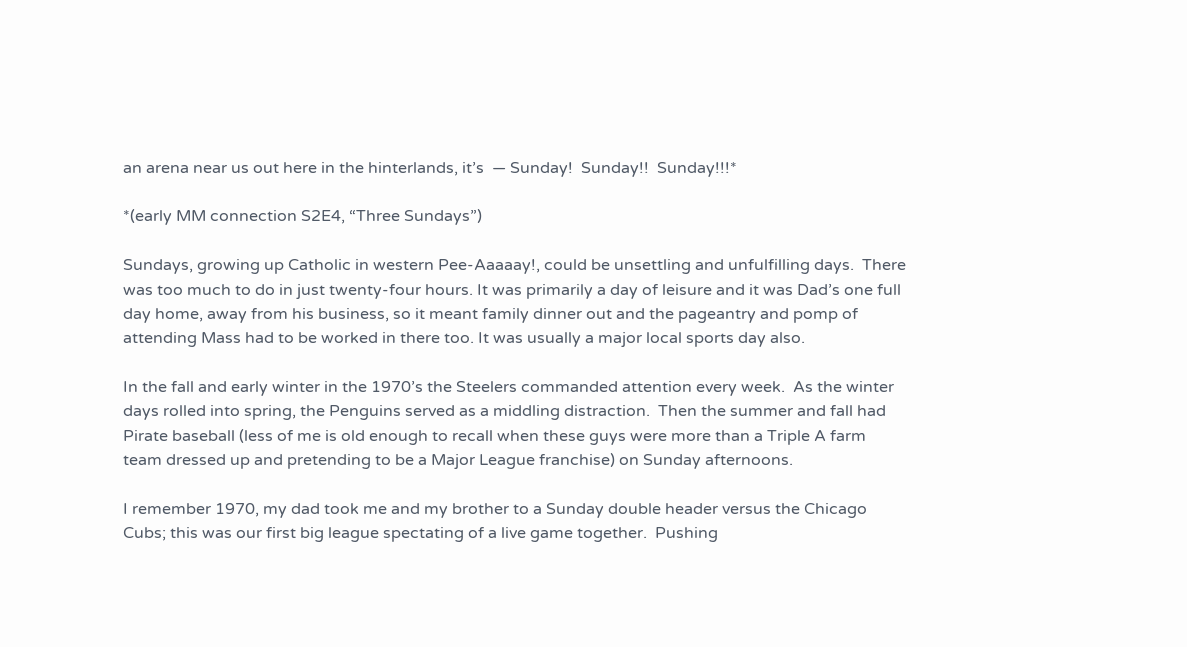an arena near us out here in the hinterlands, it’s  — Sunday!  Sunday!!  Sunday!!!*

*(early MM connection S2E4, “Three Sundays”)

Sundays, growing up Catholic in western Pee-Aaaaay!, could be unsettling and unfulfilling days.  There was too much to do in just twenty-four hours. It was primarily a day of leisure and it was Dad’s one full day home, away from his business, so it meant family dinner out and the pageantry and pomp of attending Mass had to be worked in there too. It was usually a major local sports day also.

In the fall and early winter in the 1970’s the Steelers commanded attention every week.  As the winter days rolled into spring, the Penguins served as a middling distraction.  Then the summer and fall had Pirate baseball (less of me is old enough to recall when these guys were more than a Triple A farm team dressed up and pretending to be a Major League franchise) on Sunday afternoons.

I remember 1970, my dad took me and my brother to a Sunday double header versus the Chicago Cubs; this was our first big league spectating of a live game together.  Pushing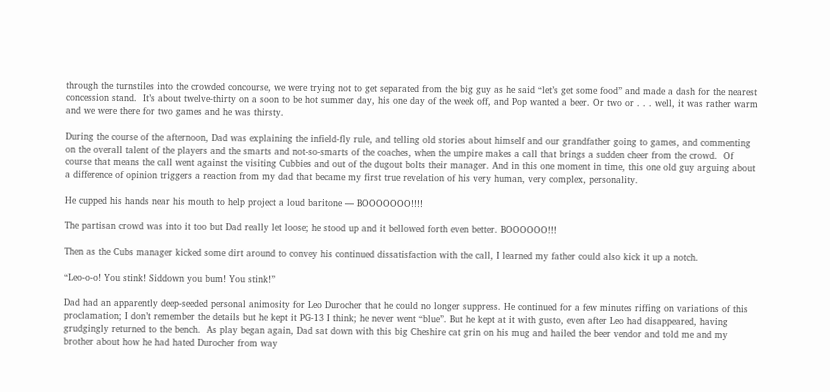through the turnstiles into the crowded concourse, we were trying not to get separated from the big guy as he said “let’s get some food” and made a dash for the nearest concession stand.  It’s about twelve-thirty on a soon to be hot summer day, his one day of the week off, and Pop wanted a beer. Or two or . . . well, it was rather warm and we were there for two games and he was thirsty.

During the course of the afternoon, Dad was explaining the infield-fly rule, and telling old stories about himself and our grandfather going to games, and commenting on the overall talent of the players and the smarts and not-so-smarts of the coaches, when the umpire makes a call that brings a sudden cheer from the crowd.  Of course that means the call went against the visiting Cubbies and out of the dugout bolts their manager. And in this one moment in time, this one old guy arguing about a difference of opinion triggers a reaction from my dad that became my first true revelation of his very human, very complex, personality.

He cupped his hands near his mouth to help project a loud baritone — BOOOOOOO!!!!

The partisan crowd was into it too but Dad really let loose; he stood up and it bellowed forth even better. BOOOOOO!!!

Then as the Cubs manager kicked some dirt around to convey his continued dissatisfaction with the call, I learned my father could also kick it up a notch.

“Leo-o-o! You stink! Siddown you bum! You stink!”

Dad had an apparently deep-seeded personal animosity for Leo Durocher that he could no longer suppress. He continued for a few minutes riffing on variations of this proclamation; I don’t remember the details but he kept it PG-13 I think; he never went “blue”. But he kept at it with gusto, even after Leo had disappeared, having grudgingly returned to the bench.  As play began again, Dad sat down with this big Cheshire cat grin on his mug and hailed the beer vendor and told me and my brother about how he had hated Durocher from way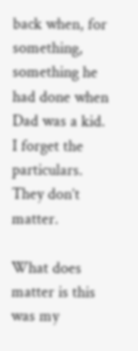back when, for something, something he had done when Dad was a kid. I forget the particulars. They don’t matter.

What does matter is this was my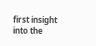first insight into the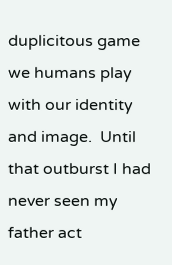duplicitous game we humans play with our identity and image.  Until that outburst I had never seen my father act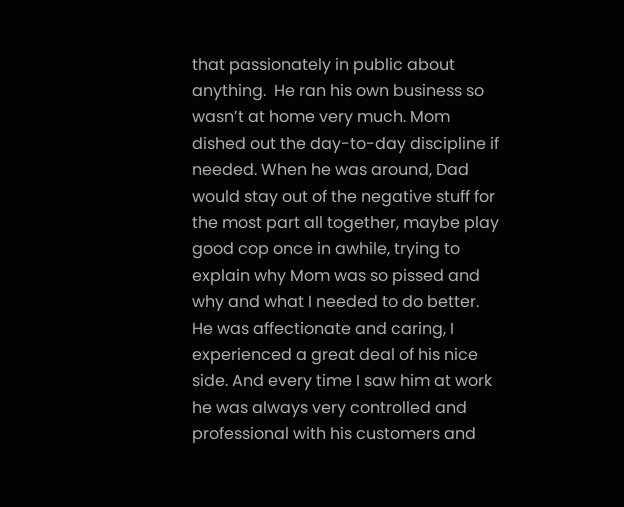that passionately in public about anything.  He ran his own business so wasn’t at home very much. Mom dished out the day-to-day discipline if needed. When he was around, Dad would stay out of the negative stuff for the most part all together, maybe play good cop once in awhile, trying to explain why Mom was so pissed and why and what I needed to do better. He was affectionate and caring, I experienced a great deal of his nice side. And every time I saw him at work he was always very controlled and professional with his customers and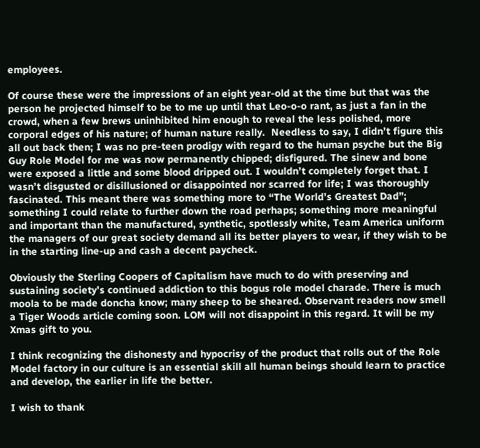employees.

Of course these were the impressions of an eight year-old at the time but that was the person he projected himself to be to me up until that Leo-o-o rant, as just a fan in the crowd, when a few brews uninhibited him enough to reveal the less polished, more corporal edges of his nature; of human nature really.  Needless to say, I didn’t figure this all out back then; I was no pre-teen prodigy with regard to the human psyche but the Big Guy Role Model for me was now permanently chipped; disfigured. The sinew and bone were exposed a little and some blood dripped out. I wouldn’t completely forget that. I wasn’t disgusted or disillusioned or disappointed nor scarred for life; I was thoroughly fascinated. This meant there was something more to “The World’s Greatest Dad”; something I could relate to further down the road perhaps; something more meaningful and important than the manufactured, synthetic, spotlessly white, Team America uniform the managers of our great society demand all its better players to wear, if they wish to be in the starting line-up and cash a decent paycheck.

Obviously the Sterling Coopers of Capitalism have much to do with preserving and sustaining society’s continued addiction to this bogus role model charade. There is much moola to be made doncha know; many sheep to be sheared. Observant readers now smell a Tiger Woods article coming soon. LOM will not disappoint in this regard. It will be my Xmas gift to you.

I think recognizing the dishonesty and hypocrisy of the product that rolls out of the Role Model factory in our culture is an essential skill all human beings should learn to practice and develop, the earlier in life the better.

I wish to thank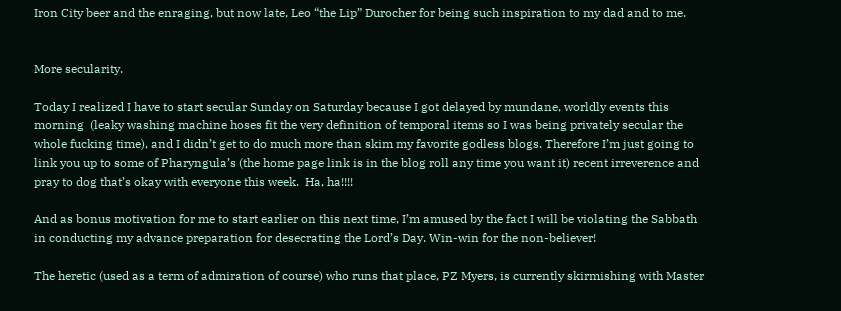Iron City beer and the enraging, but now late, Leo “the Lip” Durocher for being such inspiration to my dad and to me.


More secularity.

Today I realized I have to start secular Sunday on Saturday because I got delayed by mundane, worldly events this morning  (leaky washing machine hoses fit the very definition of temporal items so I was being privately secular the whole fucking time), and I didn’t get to do much more than skim my favorite godless blogs. Therefore I’m just going to link you up to some of Pharyngula’s (the home page link is in the blog roll any time you want it) recent irreverence and pray to dog that’s okay with everyone this week.  Ha, ha!!!!

And as bonus motivation for me to start earlier on this next time, I’m amused by the fact I will be violating the Sabbath in conducting my advance preparation for desecrating the Lord’s Day. Win-win for the non-believer!

The heretic (used as a term of admiration of course) who runs that place, PZ Myers, is currently skirmishing with Master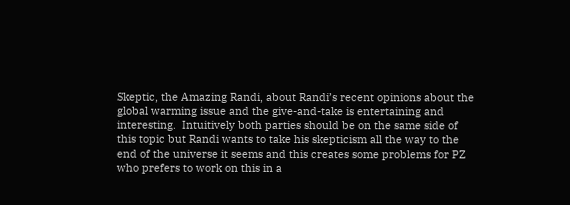Skeptic, the Amazing Randi, about Randi’s recent opinions about the global warming issue and the give-and-take is entertaining and interesting.  Intuitively both parties should be on the same side of this topic but Randi wants to take his skepticism all the way to the end of the universe it seems and this creates some problems for PZ who prefers to work on this in a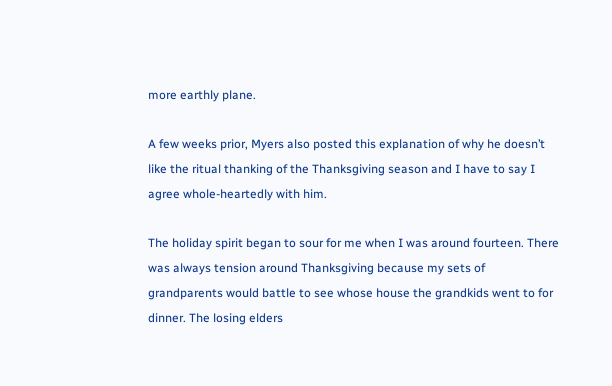more earthly plane.

A few weeks prior, Myers also posted this explanation of why he doesn’t like the ritual thanking of the Thanksgiving season and I have to say I agree whole-heartedly with him.

The holiday spirit began to sour for me when I was around fourteen. There was always tension around Thanksgiving because my sets of grandparents would battle to see whose house the grandkids went to for dinner. The losing elders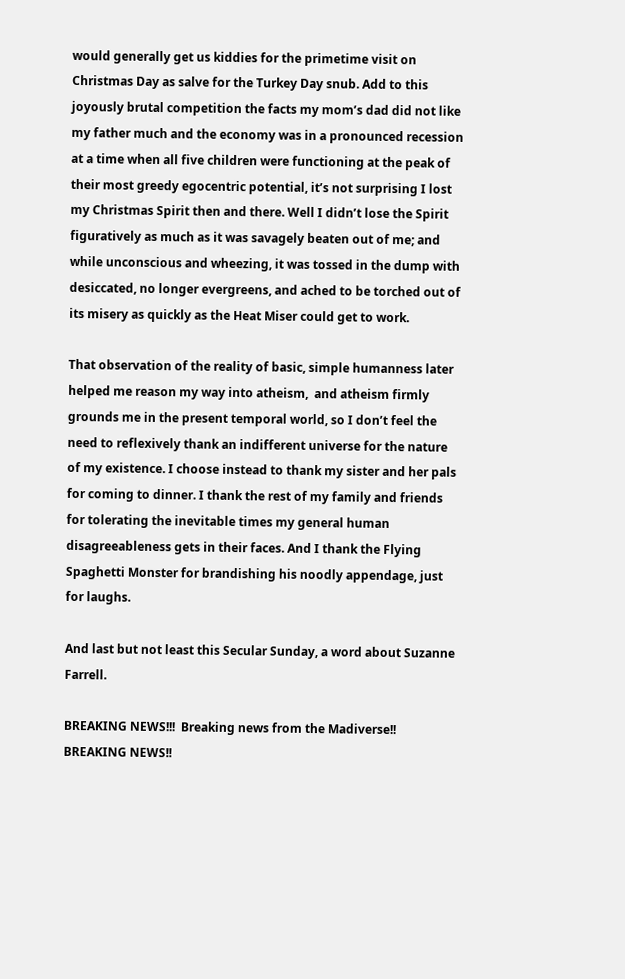would generally get us kiddies for the primetime visit on Christmas Day as salve for the Turkey Day snub. Add to this joyously brutal competition the facts my mom’s dad did not like my father much and the economy was in a pronounced recession at a time when all five children were functioning at the peak of their most greedy egocentric potential, it’s not surprising I lost my Christmas Spirit then and there. Well I didn’t lose the Spirit figuratively as much as it was savagely beaten out of me; and while unconscious and wheezing, it was tossed in the dump with desiccated, no longer evergreens, and ached to be torched out of its misery as quickly as the Heat Miser could get to work.

That observation of the reality of basic, simple humanness later helped me reason my way into atheism,  and atheism firmly grounds me in the present temporal world, so I don’t feel the need to reflexively thank an indifferent universe for the nature of my existence. I choose instead to thank my sister and her pals for coming to dinner. I thank the rest of my family and friends for tolerating the inevitable times my general human disagreeableness gets in their faces. And I thank the Flying Spaghetti Monster for brandishing his noodly appendage, just for laughs.

And last but not least this Secular Sunday, a word about Suzanne Farrell.

BREAKING NEWS!!!  Breaking news from the Madiverse!!  BREAKING NEWS!!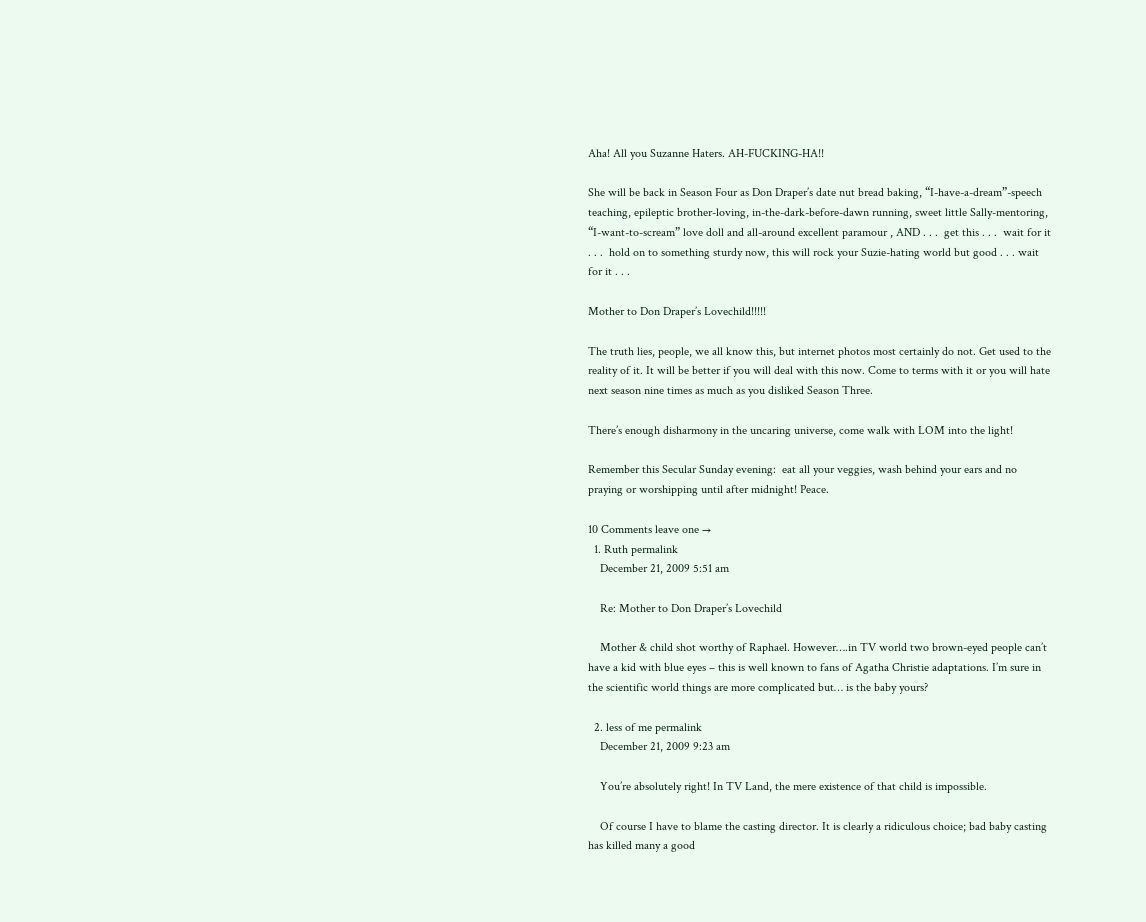Aha! All you Suzanne Haters. AH-FUCKING-HA!!

She will be back in Season Four as Don Draper’s date nut bread baking, “I-have-a-dream”-speech teaching, epileptic brother-loving, in-the-dark-before-dawn running, sweet little Sally-mentoring,  “I-want-to-scream” love doll and all-around excellent paramour , AND . . .  get this . . .  wait for it . . .  hold on to something sturdy now, this will rock your Suzie-hating world but good . . . wait for it . . .

Mother to Don Draper’s Lovechild!!!!!

The truth lies, people, we all know this, but internet photos most certainly do not. Get used to the reality of it. It will be better if you will deal with this now. Come to terms with it or you will hate next season nine times as much as you disliked Season Three.

There’s enough disharmony in the uncaring universe, come walk with LOM into the light!

Remember this Secular Sunday evening:  eat all your veggies, wash behind your ears and no praying or worshipping until after midnight! Peace.

10 Comments leave one →
  1. Ruth permalink
    December 21, 2009 5:51 am

    Re: Mother to Don Draper’s Lovechild

    Mother & child shot worthy of Raphael. However….in TV world two brown-eyed people can’t have a kid with blue eyes – this is well known to fans of Agatha Christie adaptations. I’m sure in the scientific world things are more complicated but… is the baby yours?

  2. less of me permalink
    December 21, 2009 9:23 am

    You’re absolutely right! In TV Land, the mere existence of that child is impossible.

    Of course I have to blame the casting director. It is clearly a ridiculous choice; bad baby casting has killed many a good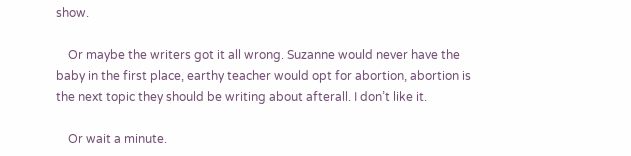show.

    Or maybe the writers got it all wrong. Suzanne would never have the baby in the first place, earthy teacher would opt for abortion, abortion is the next topic they should be writing about afterall. I don’t like it.

    Or wait a minute.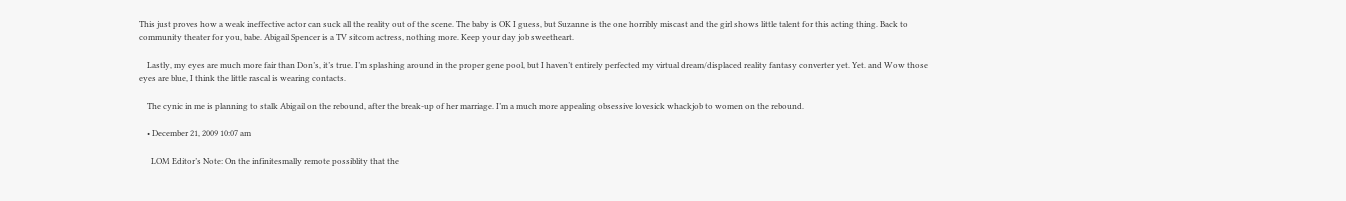This just proves how a weak ineffective actor can suck all the reality out of the scene. The baby is OK I guess, but Suzanne is the one horribly miscast and the girl shows little talent for this acting thing. Back to community theater for you, babe. Abigail Spencer is a TV sitcom actress, nothing more. Keep your day job sweetheart.

    Lastly, my eyes are much more fair than Don’s, it’s true. I’m splashing around in the proper gene pool, but I haven’t entirely perfected my virtual dream/displaced reality fantasy converter yet. Yet. and Wow those eyes are blue, I think the little rascal is wearing contacts.

    The cynic in me is planning to stalk Abigail on the rebound, after the break-up of her marriage. I’m a much more appealing obsessive lovesick whackjob to women on the rebound.

    • December 21, 2009 10:07 am

      LOM Editor’s Note: On the infinitesmally remote possiblity that the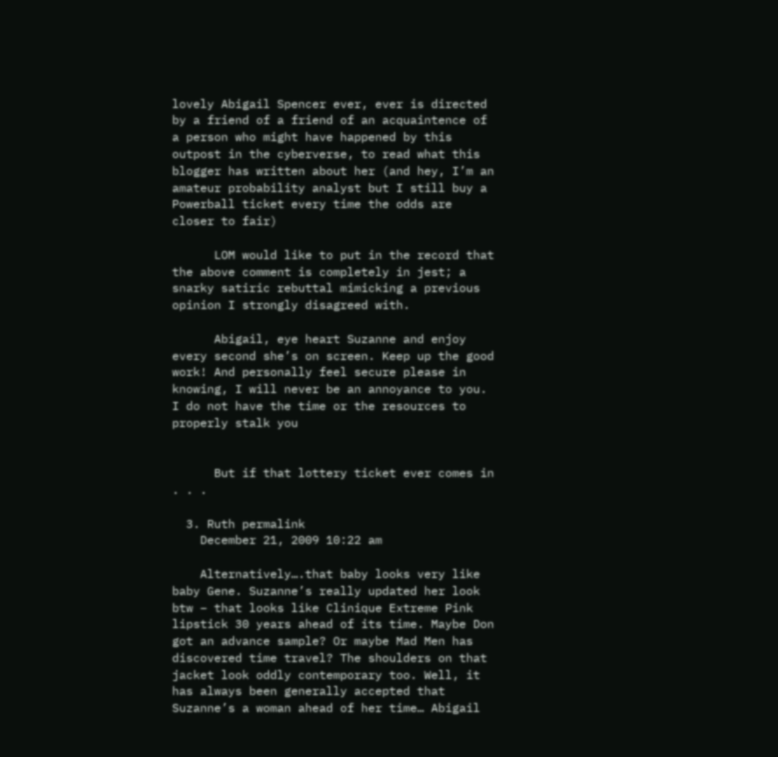lovely Abigail Spencer ever, ever is directed by a friend of a friend of an acquaintence of a person who might have happened by this outpost in the cyberverse, to read what this blogger has written about her (and hey, I’m an amateur probability analyst but I still buy a Powerball ticket every time the odds are closer to fair)

      LOM would like to put in the record that the above comment is completely in jest; a snarky satiric rebuttal mimicking a previous opinion I strongly disagreed with.

      Abigail, eye heart Suzanne and enjoy every second she’s on screen. Keep up the good work! And personally feel secure please in knowing, I will never be an annoyance to you. I do not have the time or the resources to properly stalk you


      But if that lottery ticket ever comes in . . .

  3. Ruth permalink
    December 21, 2009 10:22 am

    Alternatively….that baby looks very like baby Gene. Suzanne’s really updated her look btw – that looks like Clinique Extreme Pink lipstick 30 years ahead of its time. Maybe Don got an advance sample? Or maybe Mad Men has discovered time travel? The shoulders on that jacket look oddly contemporary too. Well, it has always been generally accepted that Suzanne’s a woman ahead of her time… Abigail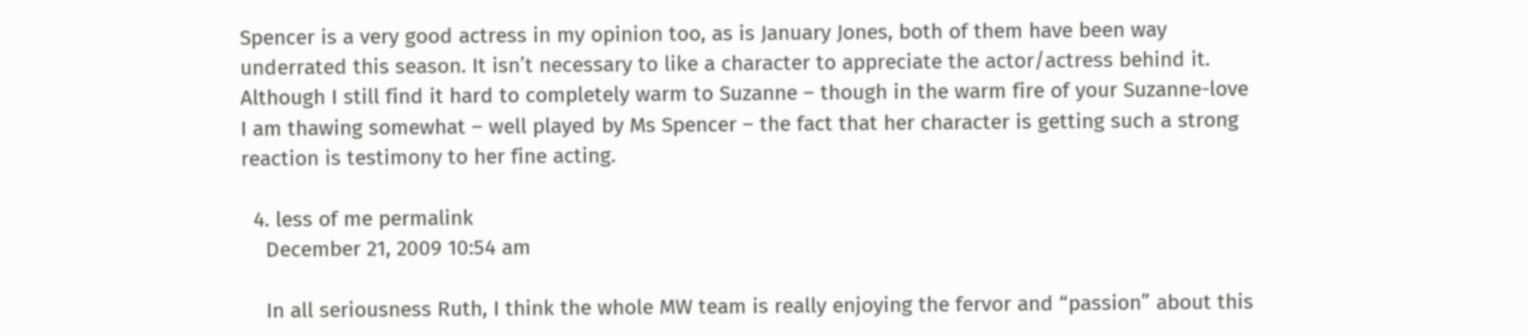Spencer is a very good actress in my opinion too, as is January Jones, both of them have been way underrated this season. It isn’t necessary to like a character to appreciate the actor/actress behind it. Although I still find it hard to completely warm to Suzanne – though in the warm fire of your Suzanne-love I am thawing somewhat – well played by Ms Spencer – the fact that her character is getting such a strong reaction is testimony to her fine acting.

  4. less of me permalink
    December 21, 2009 10:54 am

    In all seriousness Ruth, I think the whole MW team is really enjoying the fervor and “passion” about this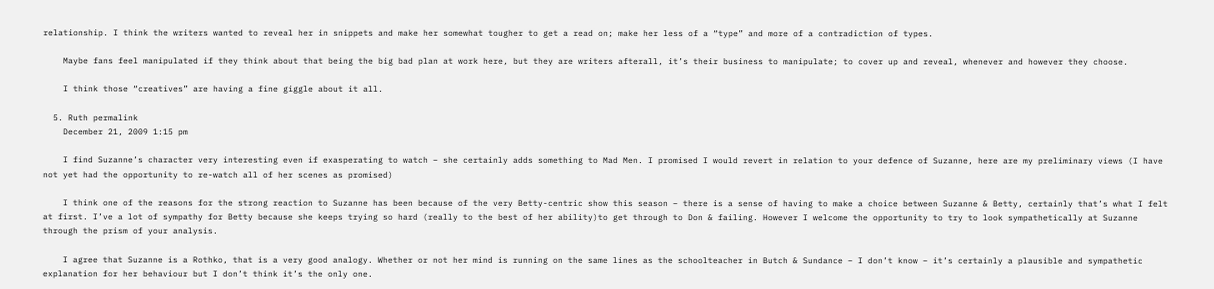relationship. I think the writers wanted to reveal her in snippets and make her somewhat tougher to get a read on; make her less of a “type” and more of a contradiction of types.

    Maybe fans feel manipulated if they think about that being the big bad plan at work here, but they are writers afterall, it’s their business to manipulate; to cover up and reveal, whenever and however they choose.

    I think those “creatives” are having a fine giggle about it all.

  5. Ruth permalink
    December 21, 2009 1:15 pm

    I find Suzanne’s character very interesting even if exasperating to watch – she certainly adds something to Mad Men. I promised I would revert in relation to your defence of Suzanne, here are my preliminary views (I have not yet had the opportunity to re-watch all of her scenes as promised)

    I think one of the reasons for the strong reaction to Suzanne has been because of the very Betty-centric show this season – there is a sense of having to make a choice between Suzanne & Betty, certainly that’s what I felt at first. I’ve a lot of sympathy for Betty because she keeps trying so hard (really to the best of her ability)to get through to Don & failing. However I welcome the opportunity to try to look sympathetically at Suzanne through the prism of your analysis.

    I agree that Suzanne is a Rothko, that is a very good analogy. Whether or not her mind is running on the same lines as the schoolteacher in Butch & Sundance – I don’t know – it’s certainly a plausible and sympathetic explanation for her behaviour but I don’t think it’s the only one.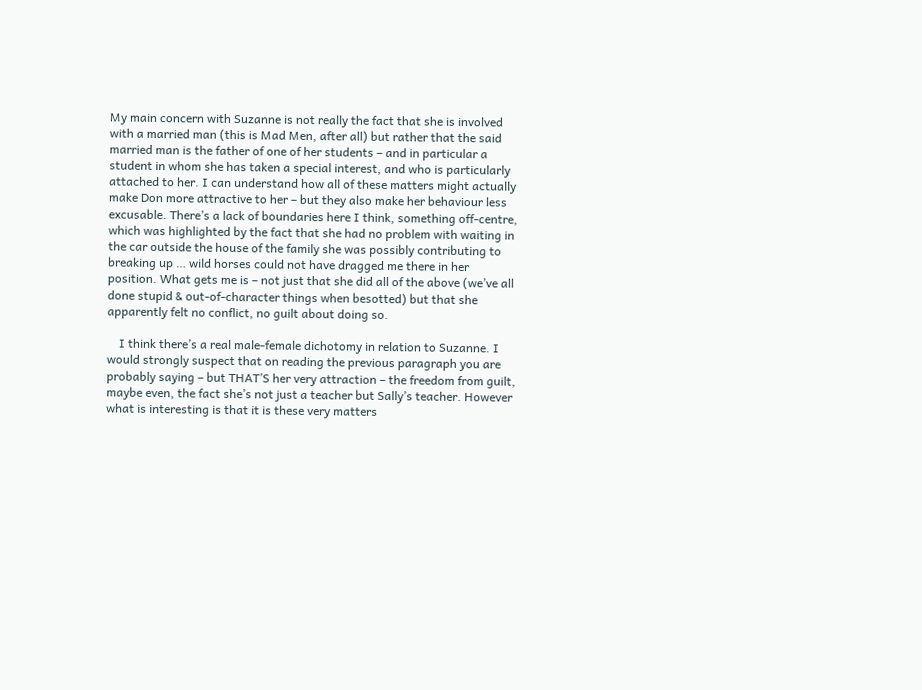My main concern with Suzanne is not really the fact that she is involved with a married man (this is Mad Men, after all) but rather that the said married man is the father of one of her students – and in particular a student in whom she has taken a special interest, and who is particularly attached to her. I can understand how all of these matters might actually make Don more attractive to her – but they also make her behaviour less excusable. There’s a lack of boundaries here I think, something off-centre, which was highlighted by the fact that she had no problem with waiting in the car outside the house of the family she was possibly contributing to breaking up … wild horses could not have dragged me there in her position. What gets me is – not just that she did all of the above (we’ve all done stupid & out-of-character things when besotted) but that she apparently felt no conflict, no guilt about doing so.

    I think there’s a real male-female dichotomy in relation to Suzanne. I would strongly suspect that on reading the previous paragraph you are probably saying – but THAT’S her very attraction – the freedom from guilt, maybe even, the fact she’s not just a teacher but Sally’s teacher. However what is interesting is that it is these very matters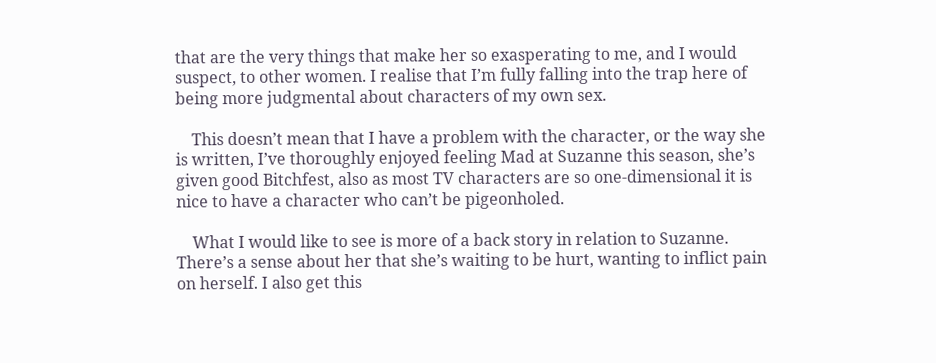that are the very things that make her so exasperating to me, and I would suspect, to other women. I realise that I’m fully falling into the trap here of being more judgmental about characters of my own sex.

    This doesn’t mean that I have a problem with the character, or the way she is written, I’ve thoroughly enjoyed feeling Mad at Suzanne this season, she’s given good Bitchfest, also as most TV characters are so one-dimensional it is nice to have a character who can’t be pigeonholed.

    What I would like to see is more of a back story in relation to Suzanne. There’s a sense about her that she’s waiting to be hurt, wanting to inflict pain on herself. I also get this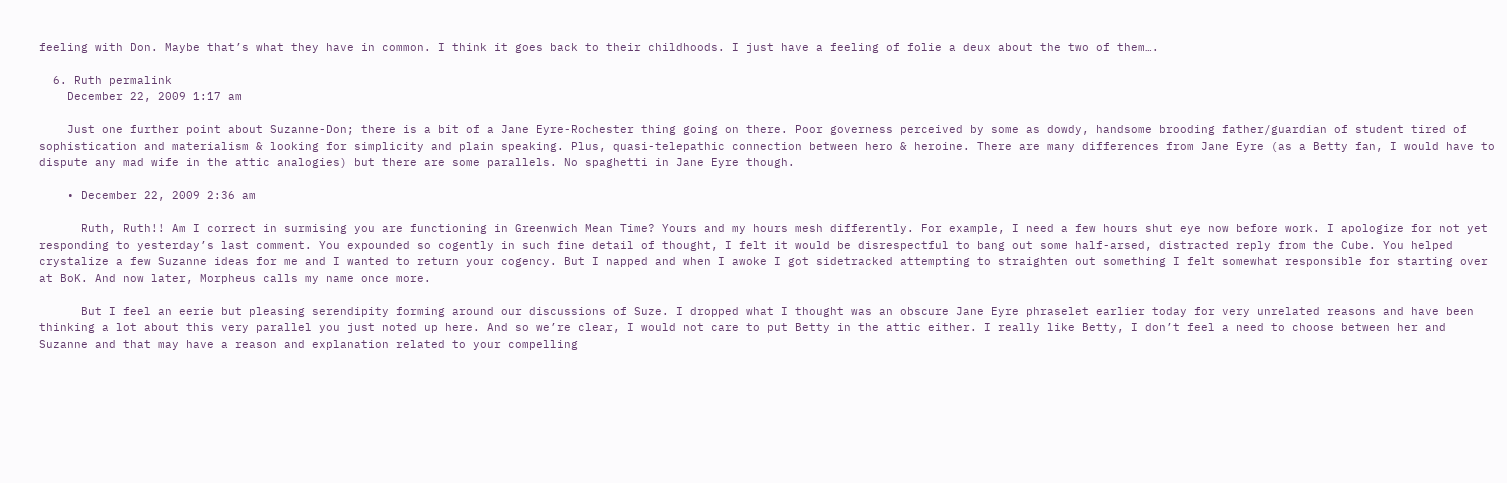feeling with Don. Maybe that’s what they have in common. I think it goes back to their childhoods. I just have a feeling of folie a deux about the two of them….

  6. Ruth permalink
    December 22, 2009 1:17 am

    Just one further point about Suzanne-Don; there is a bit of a Jane Eyre-Rochester thing going on there. Poor governess perceived by some as dowdy, handsome brooding father/guardian of student tired of sophistication and materialism & looking for simplicity and plain speaking. Plus, quasi-telepathic connection between hero & heroine. There are many differences from Jane Eyre (as a Betty fan, I would have to dispute any mad wife in the attic analogies) but there are some parallels. No spaghetti in Jane Eyre though.

    • December 22, 2009 2:36 am

      Ruth, Ruth!! Am I correct in surmising you are functioning in Greenwich Mean Time? Yours and my hours mesh differently. For example, I need a few hours shut eye now before work. I apologize for not yet responding to yesterday’s last comment. You expounded so cogently in such fine detail of thought, I felt it would be disrespectful to bang out some half-arsed, distracted reply from the Cube. You helped crystalize a few Suzanne ideas for me and I wanted to return your cogency. But I napped and when I awoke I got sidetracked attempting to straighten out something I felt somewhat responsible for starting over at BoK. And now later, Morpheus calls my name once more.

      But I feel an eerie but pleasing serendipity forming around our discussions of Suze. I dropped what I thought was an obscure Jane Eyre phraselet earlier today for very unrelated reasons and have been thinking a lot about this very parallel you just noted up here. And so we’re clear, I would not care to put Betty in the attic either. I really like Betty, I don’t feel a need to choose between her and Suzanne and that may have a reason and explanation related to your compelling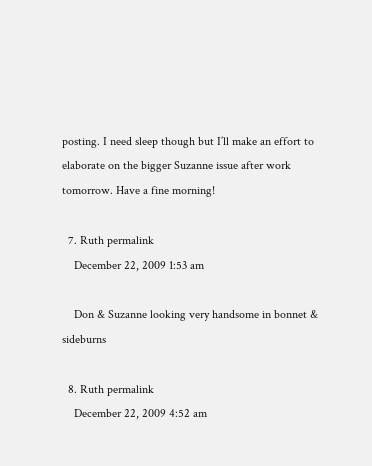posting. I need sleep though but I’ll make an effort to elaborate on the bigger Suzanne issue after work tomorrow. Have a fine morning!

  7. Ruth permalink
    December 22, 2009 1:53 am

    Don & Suzanne looking very handsome in bonnet & sideburns

  8. Ruth permalink
    December 22, 2009 4:52 am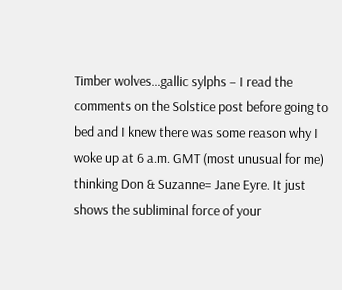Timber wolves…gallic sylphs – I read the comments on the Solstice post before going to bed and I knew there was some reason why I woke up at 6 a.m. GMT (most unusual for me) thinking Don & Suzanne= Jane Eyre. It just shows the subliminal force of your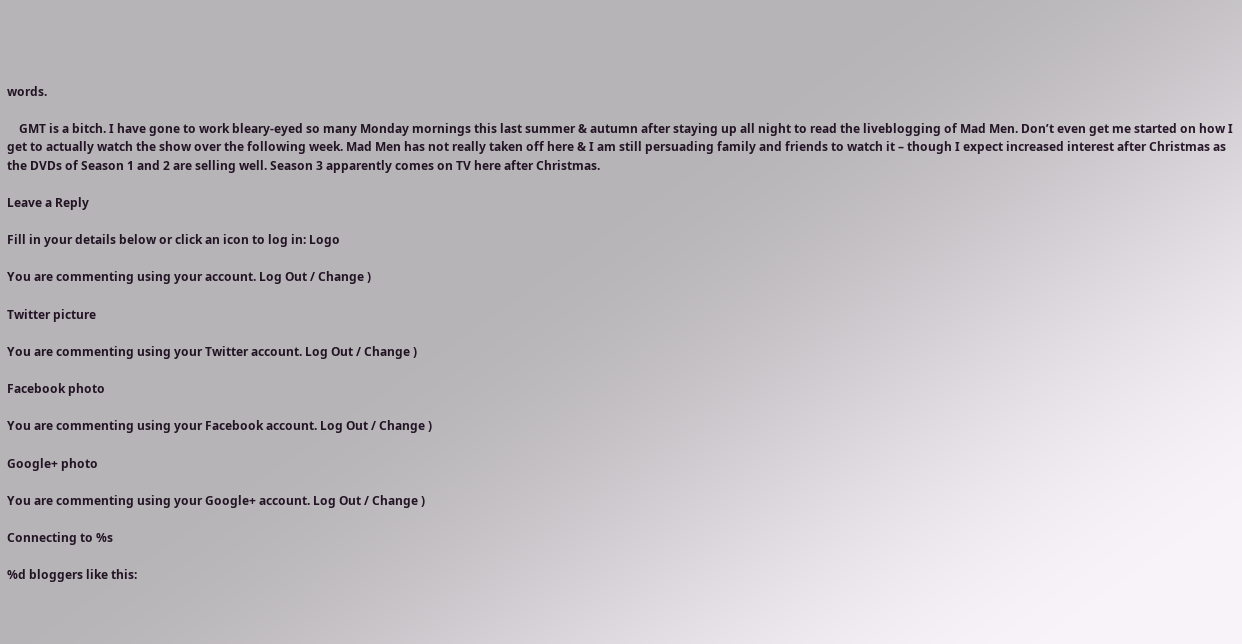words.

    GMT is a bitch. I have gone to work bleary-eyed so many Monday mornings this last summer & autumn after staying up all night to read the liveblogging of Mad Men. Don’t even get me started on how I get to actually watch the show over the following week. Mad Men has not really taken off here & I am still persuading family and friends to watch it – though I expect increased interest after Christmas as the DVDs of Season 1 and 2 are selling well. Season 3 apparently comes on TV here after Christmas.

Leave a Reply

Fill in your details below or click an icon to log in: Logo

You are commenting using your account. Log Out / Change )

Twitter picture

You are commenting using your Twitter account. Log Out / Change )

Facebook photo

You are commenting using your Facebook account. Log Out / Change )

Google+ photo

You are commenting using your Google+ account. Log Out / Change )

Connecting to %s

%d bloggers like this: